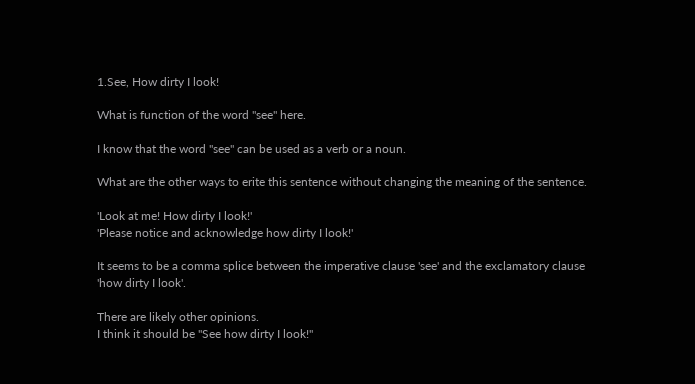1.See, How dirty I look!

What is function of the word "see" here.

I know that the word "see" can be used as a verb or a noun.

What are the other ways to erite this sentence without changing the meaning of the sentence.

'Look at me! How dirty I look!'
'Please notice and acknowledge how dirty I look!'

It seems to be a comma splice between the imperative clause 'see' and the exclamatory clause 'how dirty I look'.

There are likely other opinions.
I think it should be "See how dirty I look!"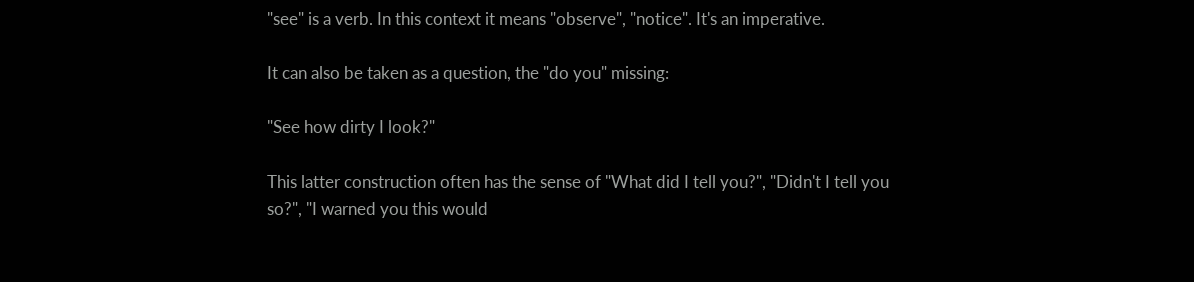"see" is a verb. In this context it means "observe", "notice". It's an imperative.

It can also be taken as a question, the "do you" missing:

"See how dirty I look?"

This latter construction often has the sense of "What did I tell you?", "Didn't I tell you so?", "I warned you this would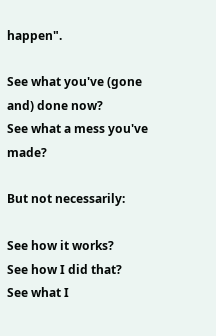happen".

See what you've (gone and) done now?
See what a mess you've made?

But not necessarily:

See how it works?
See how I did that?
See what I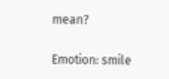mean?

Emotion: smile